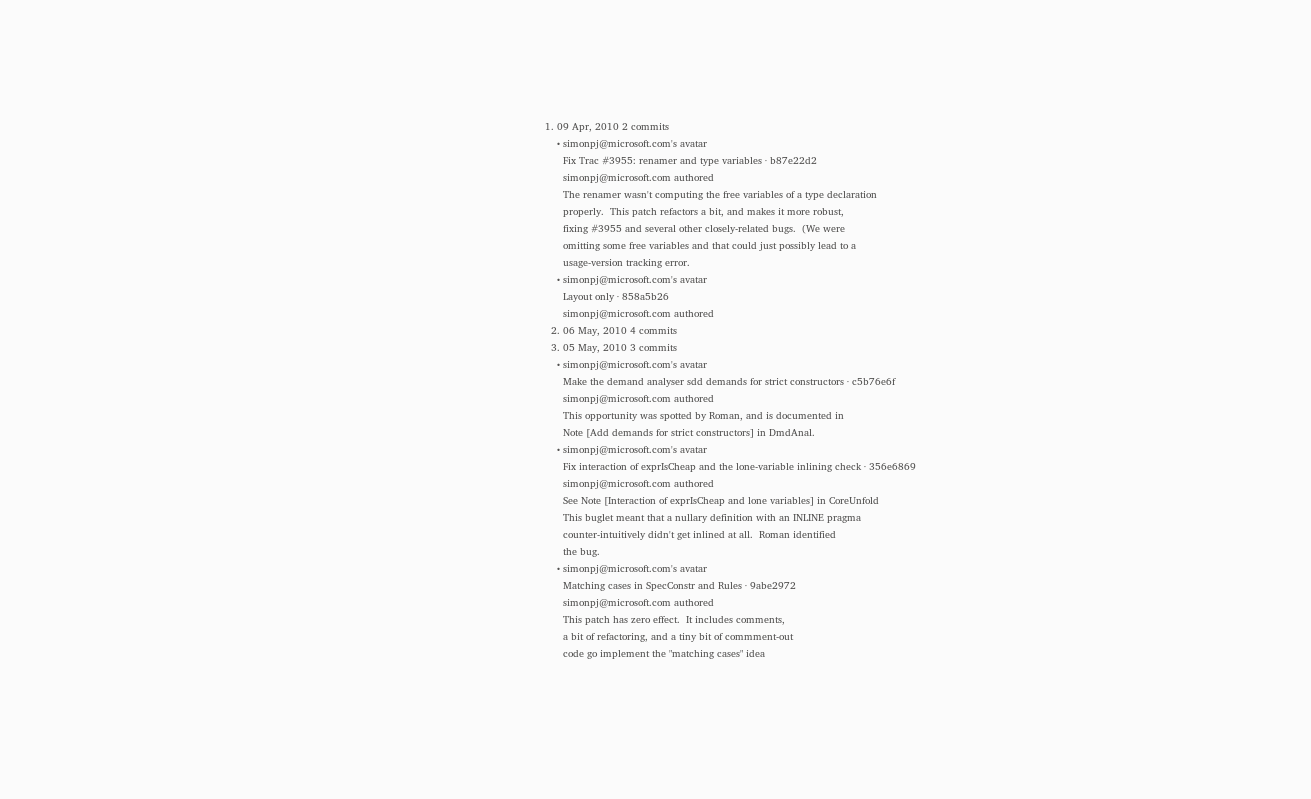1. 09 Apr, 2010 2 commits
    • simonpj@microsoft.com's avatar
      Fix Trac #3955: renamer and type variables · b87e22d2
      simonpj@microsoft.com authored
      The renamer wasn't computing the free variables of a type declaration
      properly.  This patch refactors a bit, and makes it more robust,
      fixing #3955 and several other closely-related bugs.  (We were
      omitting some free variables and that could just possibly lead to a
      usage-version tracking error.
    • simonpj@microsoft.com's avatar
      Layout only · 858a5b26
      simonpj@microsoft.com authored
  2. 06 May, 2010 4 commits
  3. 05 May, 2010 3 commits
    • simonpj@microsoft.com's avatar
      Make the demand analyser sdd demands for strict constructors · c5b76e6f
      simonpj@microsoft.com authored
      This opportunity was spotted by Roman, and is documented in
      Note [Add demands for strict constructors] in DmdAnal.
    • simonpj@microsoft.com's avatar
      Fix interaction of exprIsCheap and the lone-variable inlining check · 356e6869
      simonpj@microsoft.com authored
      See Note [Interaction of exprIsCheap and lone variables] in CoreUnfold
      This buglet meant that a nullary definition with an INLINE pragma
      counter-intuitively didn't get inlined at all.  Roman identified
      the bug.
    • simonpj@microsoft.com's avatar
      Matching cases in SpecConstr and Rules · 9abe2972
      simonpj@microsoft.com authored
      This patch has zero effect.  It includes comments,
      a bit of refactoring, and a tiny bit of commment-out
      code go implement the "matching cases" idea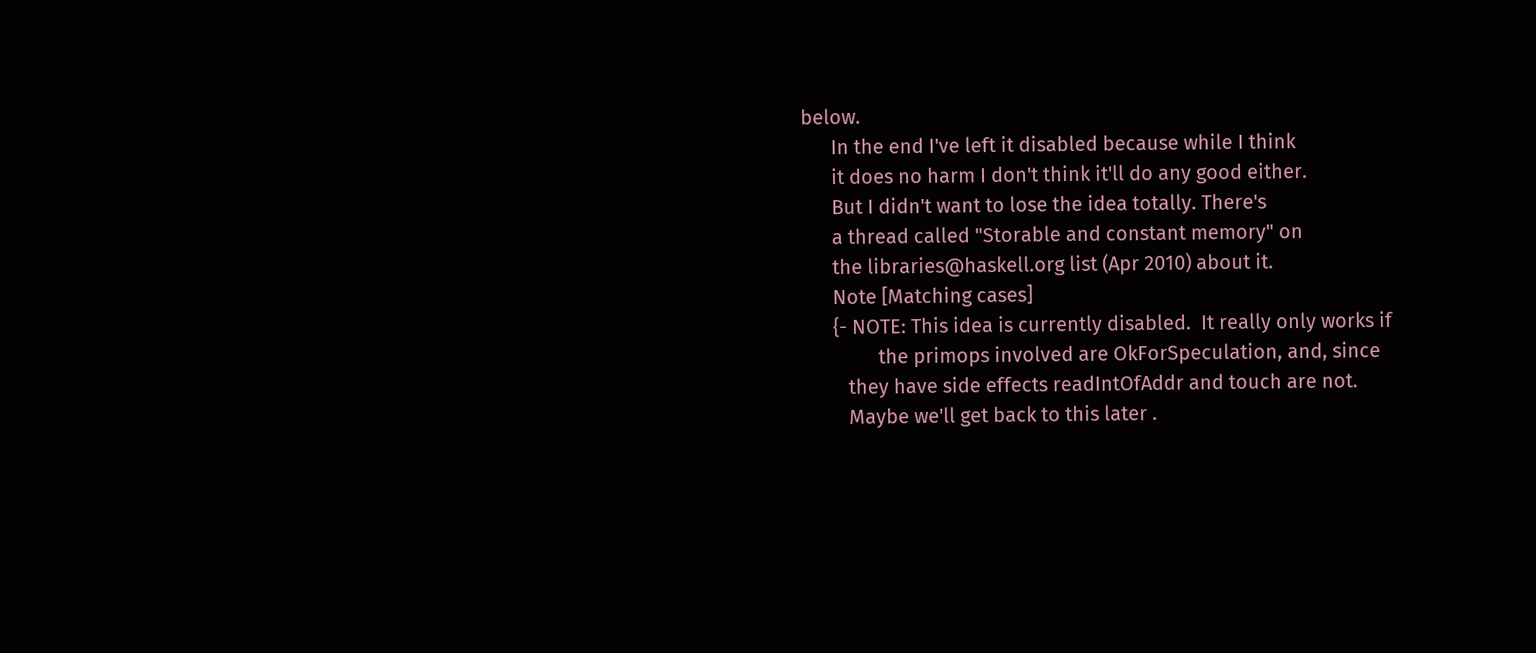below.
      In the end I've left it disabled because while I think
      it does no harm I don't think it'll do any good either.
      But I didn't want to lose the idea totally. There's
      a thread called "Storable and constant memory" on
      the libraries@haskell.org list (Apr 2010) about it.
      Note [Matching cases]
      {- NOTE: This idea is currently disabled.  It really only works if
               the primops involved are OkForSpeculation, and, since
         they have side effects readIntOfAddr and touch are not.
         Maybe we'll get back to this later .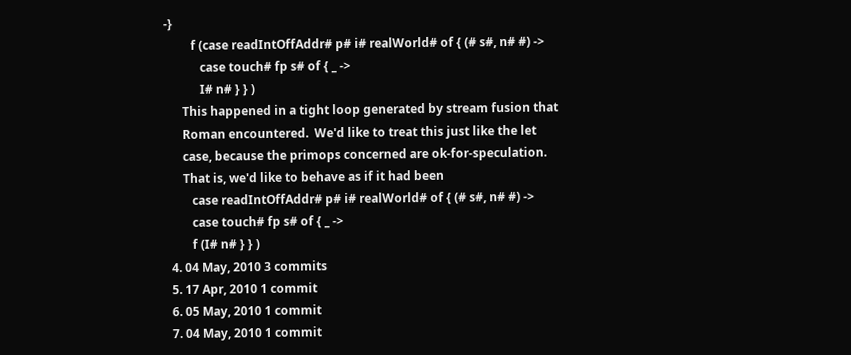-}
         f (case readIntOffAddr# p# i# realWorld# of { (# s#, n# #) ->
            case touch# fp s# of { _ ->
            I# n# } } )
      This happened in a tight loop generated by stream fusion that
      Roman encountered.  We'd like to treat this just like the let
      case, because the primops concerned are ok-for-speculation.
      That is, we'd like to behave as if it had been
         case readIntOffAddr# p# i# realWorld# of { (# s#, n# #) ->
         case touch# fp s# of { _ ->
         f (I# n# } } )
  4. 04 May, 2010 3 commits
  5. 17 Apr, 2010 1 commit
  6. 05 May, 2010 1 commit
  7. 04 May, 2010 1 commit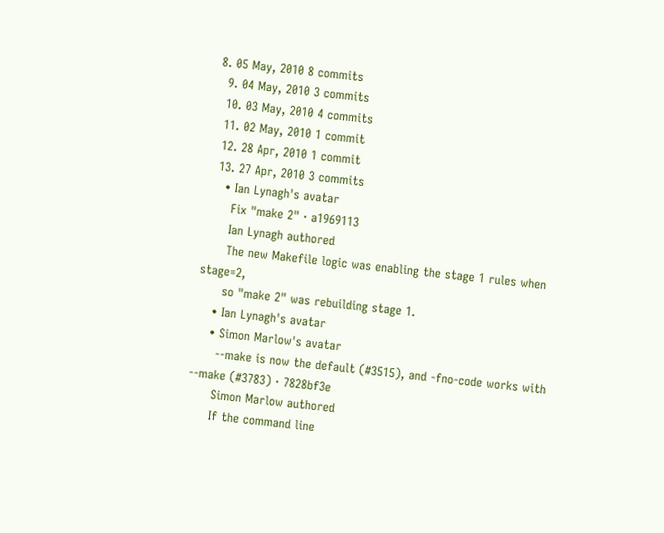8. 05 May, 2010 8 commits
  9. 04 May, 2010 3 commits
  10. 03 May, 2010 4 commits
  11. 02 May, 2010 1 commit
  12. 28 Apr, 2010 1 commit
  13. 27 Apr, 2010 3 commits
    • Ian Lynagh's avatar
      Fix "make 2" · a1969113
      Ian Lynagh authored
      The new Makefile logic was enabling the stage 1 rules when stage=2,
      so "make 2" was rebuilding stage 1.
    • Ian Lynagh's avatar
    • Simon Marlow's avatar
      --make is now the default (#3515), and -fno-code works with --make (#3783) · 7828bf3e
      Simon Marlow authored
      If the command line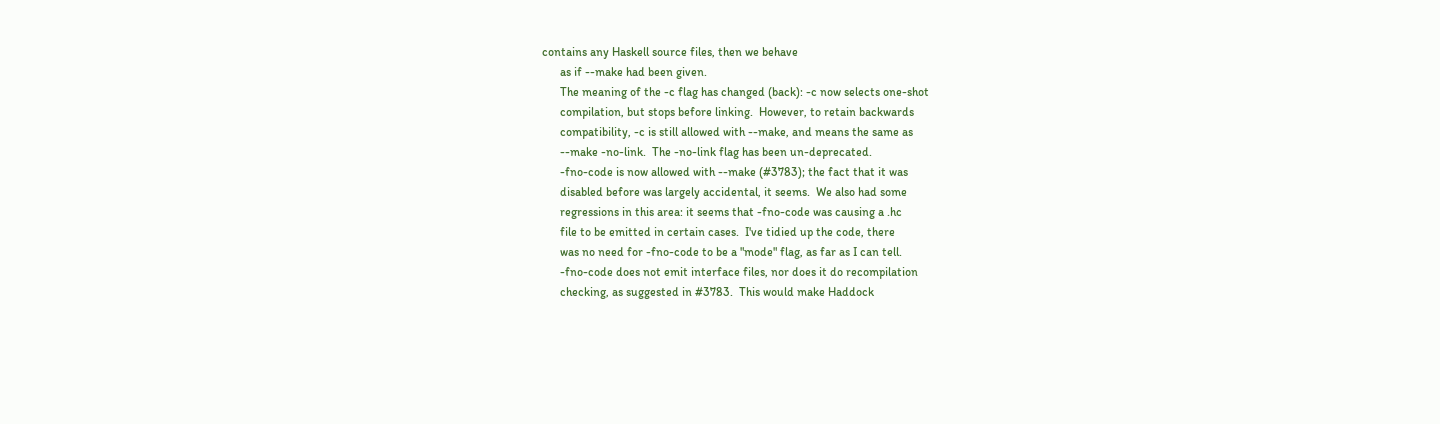contains any Haskell source files, then we behave
      as if --make had been given.
      The meaning of the -c flag has changed (back): -c now selects one-shot
      compilation, but stops before linking.  However, to retain backwards
      compatibility, -c is still allowed with --make, and means the same as
      --make -no-link.  The -no-link flag has been un-deprecated.
      -fno-code is now allowed with --make (#3783); the fact that it was
      disabled before was largely accidental, it seems.  We also had some
      regressions in this area: it seems that -fno-code was causing a .hc
      file to be emitted in certain cases.  I've tidied up the code, there
      was no need for -fno-code to be a "mode" flag, as far as I can tell.
      -fno-code does not emit interface files, nor does it do recompilation
      checking, as suggested in #3783.  This would make Haddock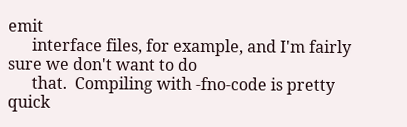emit
      interface files, for example, and I'm fairly sure we don't want to do
      that.  Compiling with -fno-code is pretty quick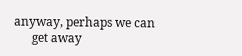anyway, perhaps we can
      get away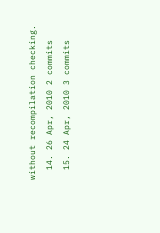without recompilation checking.
  14. 26 Apr, 2010 2 commits
  15. 24 Apr, 2010 3 commits